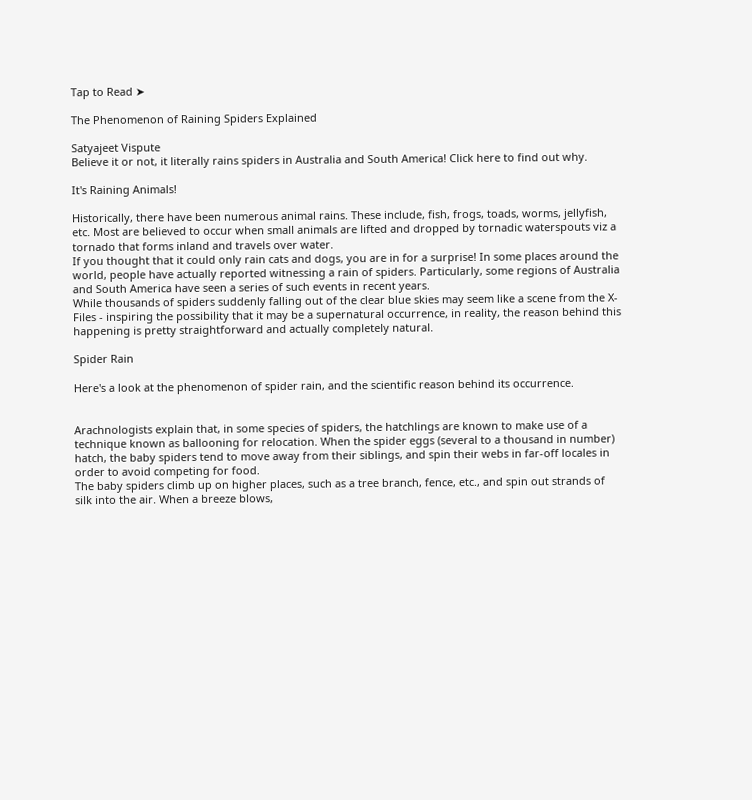Tap to Read ➤

The Phenomenon of Raining Spiders Explained

Satyajeet Vispute
Believe it or not, it literally rains spiders in Australia and South America! Click here to find out why.

It's Raining Animals!

Historically, there have been numerous animal rains. These include, fish, frogs, toads, worms, jellyfish, etc. Most are believed to occur when small animals are lifted and dropped by tornadic waterspouts viz a tornado that forms inland and travels over water.
If you thought that it could only rain cats and dogs, you are in for a surprise! In some places around the world, people have actually reported witnessing a rain of spiders. Particularly, some regions of Australia and South America have seen a series of such events in recent years.
While thousands of spiders suddenly falling out of the clear blue skies may seem like a scene from the X-Files - inspiring the possibility that it may be a supernatural occurrence, in reality, the reason behind this happening is pretty straightforward and actually completely natural.

Spider Rain

Here's a look at the phenomenon of spider rain, and the scientific reason behind its occurrence.


Arachnologists explain that, in some species of spiders, the hatchlings are known to make use of a technique known as ballooning for relocation. When the spider eggs (several to a thousand in number) hatch, the baby spiders tend to move away from their siblings, and spin their webs in far-off locales in order to avoid competing for food.
The baby spiders climb up on higher places, such as a tree branch, fence, etc., and spin out strands of silk into the air. When a breeze blows,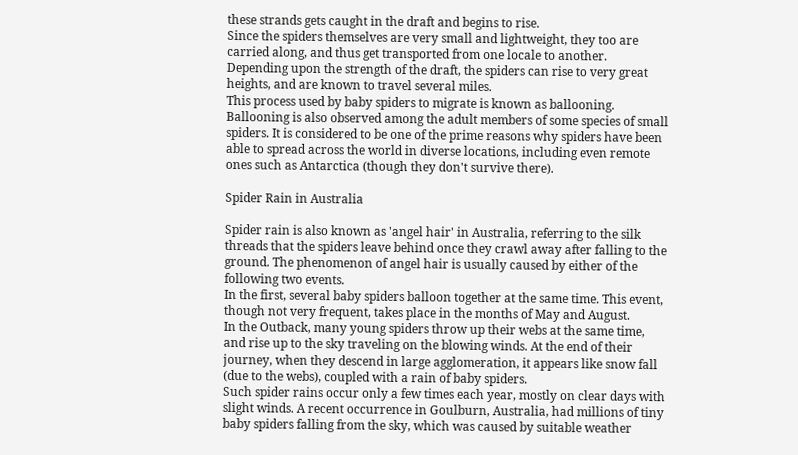these strands gets caught in the draft and begins to rise.
Since the spiders themselves are very small and lightweight, they too are carried along, and thus get transported from one locale to another. Depending upon the strength of the draft, the spiders can rise to very great heights, and are known to travel several miles.
This process used by baby spiders to migrate is known as ballooning. Ballooning is also observed among the adult members of some species of small spiders. It is considered to be one of the prime reasons why spiders have been able to spread across the world in diverse locations, including even remote ones such as Antarctica (though they don't survive there).

Spider Rain in Australia

Spider rain is also known as 'angel hair' in Australia, referring to the silk threads that the spiders leave behind once they crawl away after falling to the ground. The phenomenon of angel hair is usually caused by either of the following two events.
In the first, several baby spiders balloon together at the same time. This event, though not very frequent, takes place in the months of May and August.
In the Outback, many young spiders throw up their webs at the same time, and rise up to the sky traveling on the blowing winds. At the end of their journey, when they descend in large agglomeration, it appears like snow fall (due to the webs), coupled with a rain of baby spiders.
Such spider rains occur only a few times each year, mostly on clear days with slight winds. A recent occurrence in Goulburn, Australia, had millions of tiny baby spiders falling from the sky, which was caused by suitable weather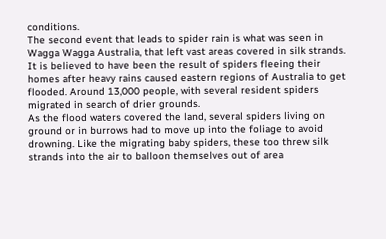conditions.
The second event that leads to spider rain is what was seen in Wagga Wagga Australia, that left vast areas covered in silk strands. It is believed to have been the result of spiders fleeing their homes after heavy rains caused eastern regions of Australia to get flooded. Around 13,000 people, with several resident spiders migrated in search of drier grounds.
As the flood waters covered the land, several spiders living on ground or in burrows had to move up into the foliage to avoid drowning. Like the migrating baby spiders, these too threw silk strands into the air to balloon themselves out of area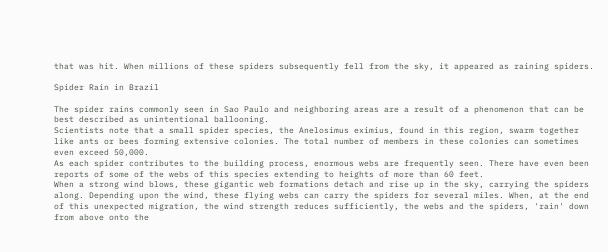that was hit. When millions of these spiders subsequently fell from the sky, it appeared as raining spiders.

Spider Rain in Brazil

The spider rains commonly seen in Sao Paulo and neighboring areas are a result of a phenomenon that can be best described as unintentional ballooning.
Scientists note that a small spider species, the Anelosimus eximius, found in this region, swarm together like ants or bees forming extensive colonies. The total number of members in these colonies can sometimes even exceed 50,000.
As each spider contributes to the building process, enormous webs are frequently seen. There have even been reports of some of the webs of this species extending to heights of more than 60 feet.
When a strong wind blows, these gigantic web formations detach and rise up in the sky, carrying the spiders along. Depending upon the wind, these flying webs can carry the spiders for several miles. When, at the end of this unexpected migration, the wind strength reduces sufficiently, the webs and the spiders, 'rain' down from above onto the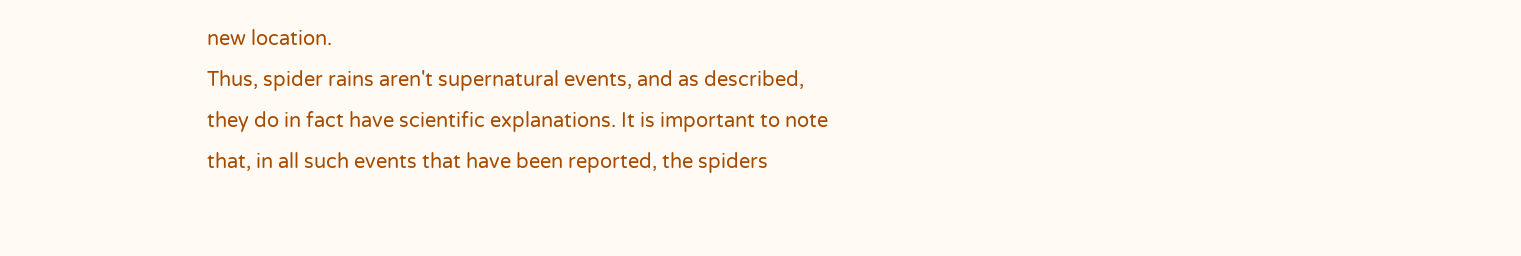new location.
Thus, spider rains aren't supernatural events, and as described, they do in fact have scientific explanations. It is important to note that, in all such events that have been reported, the spiders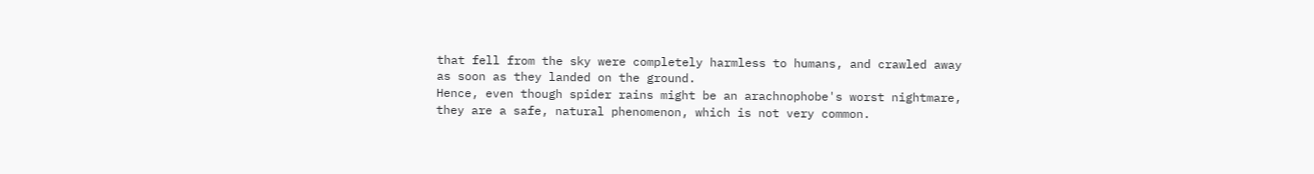that fell from the sky were completely harmless to humans, and crawled away as soon as they landed on the ground.
Hence, even though spider rains might be an arachnophobe's worst nightmare, they are a safe, natural phenomenon, which is not very common.